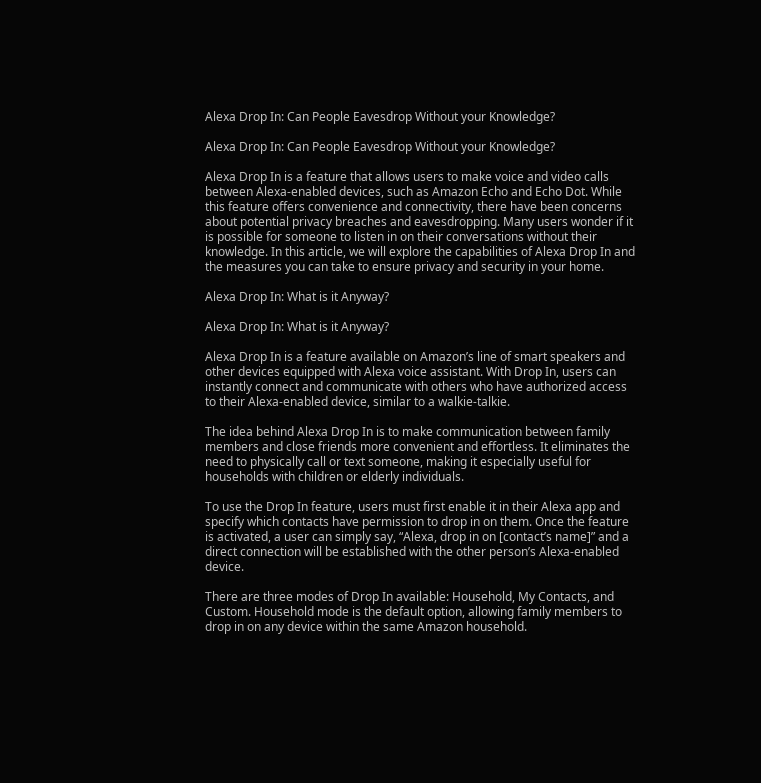Alexa Drop In: Can People Eavesdrop Without your Knowledge?

Alexa Drop In: Can People Eavesdrop Without your Knowledge?

Alexa Drop In is a feature that allows users to make voice and video calls between Alexa-enabled devices, such as Amazon Echo and Echo Dot. While this feature offers convenience and connectivity, there have been concerns about potential privacy breaches and eavesdropping. Many users wonder if it is possible for someone to listen in on their conversations without their knowledge. In this article, we will explore the capabilities of Alexa Drop In and the measures you can take to ensure privacy and security in your home.

Alexa Drop In: What is it Anyway?

Alexa Drop In: What is it Anyway?

Alexa Drop In is a feature available on Amazon’s line of smart speakers and other devices equipped with Alexa voice assistant. With Drop In, users can instantly connect and communicate with others who have authorized access to their Alexa-enabled device, similar to a walkie-talkie.

The idea behind Alexa Drop In is to make communication between family members and close friends more convenient and effortless. It eliminates the need to physically call or text someone, making it especially useful for households with children or elderly individuals.

To use the Drop In feature, users must first enable it in their Alexa app and specify which contacts have permission to drop in on them. Once the feature is activated, a user can simply say, “Alexa, drop in on [contact’s name]” and a direct connection will be established with the other person’s Alexa-enabled device.

There are three modes of Drop In available: Household, My Contacts, and Custom. Household mode is the default option, allowing family members to drop in on any device within the same Amazon household.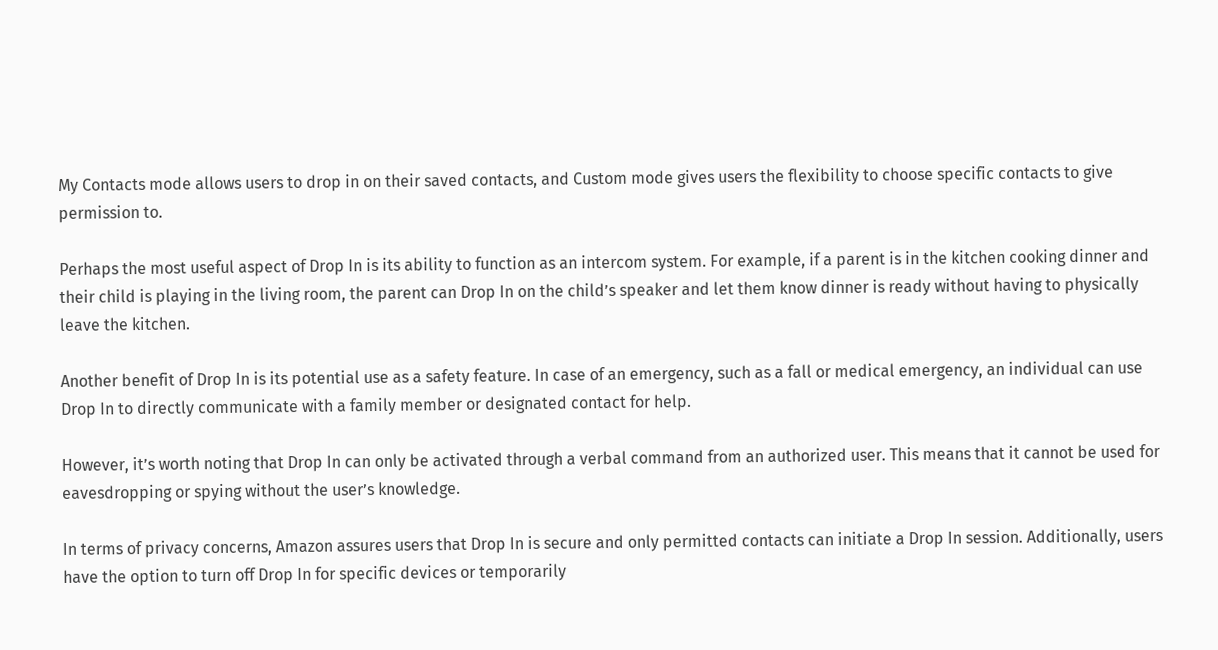My Contacts mode allows users to drop in on their saved contacts, and Custom mode gives users the flexibility to choose specific contacts to give permission to.

Perhaps the most useful aspect of Drop In is its ability to function as an intercom system. For example, if a parent is in the kitchen cooking dinner and their child is playing in the living room, the parent can Drop In on the child’s speaker and let them know dinner is ready without having to physically leave the kitchen.

Another benefit of Drop In is its potential use as a safety feature. In case of an emergency, such as a fall or medical emergency, an individual can use Drop In to directly communicate with a family member or designated contact for help.

However, it’s worth noting that Drop In can only be activated through a verbal command from an authorized user. This means that it cannot be used for eavesdropping or spying without the user’s knowledge.

In terms of privacy concerns, Amazon assures users that Drop In is secure and only permitted contacts can initiate a Drop In session. Additionally, users have the option to turn off Drop In for specific devices or temporarily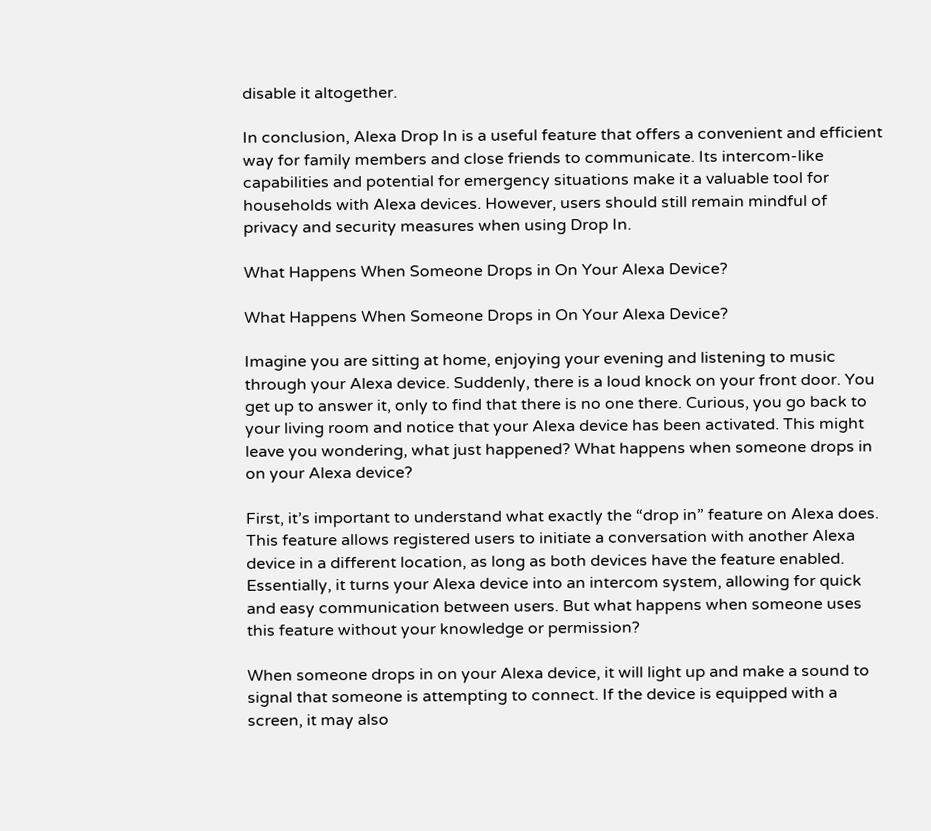disable it altogether.

In conclusion, Alexa Drop In is a useful feature that offers a convenient and efficient way for family members and close friends to communicate. Its intercom-like capabilities and potential for emergency situations make it a valuable tool for households with Alexa devices. However, users should still remain mindful of privacy and security measures when using Drop In.

What Happens When Someone Drops in On Your Alexa Device?

What Happens When Someone Drops in On Your Alexa Device?

Imagine you are sitting at home, enjoying your evening and listening to music through your Alexa device. Suddenly, there is a loud knock on your front door. You get up to answer it, only to find that there is no one there. Curious, you go back to your living room and notice that your Alexa device has been activated. This might leave you wondering, what just happened? What happens when someone drops in on your Alexa device?

First, it’s important to understand what exactly the “drop in” feature on Alexa does. This feature allows registered users to initiate a conversation with another Alexa device in a different location, as long as both devices have the feature enabled. Essentially, it turns your Alexa device into an intercom system, allowing for quick and easy communication between users. But what happens when someone uses this feature without your knowledge or permission?

When someone drops in on your Alexa device, it will light up and make a sound to signal that someone is attempting to connect. If the device is equipped with a screen, it may also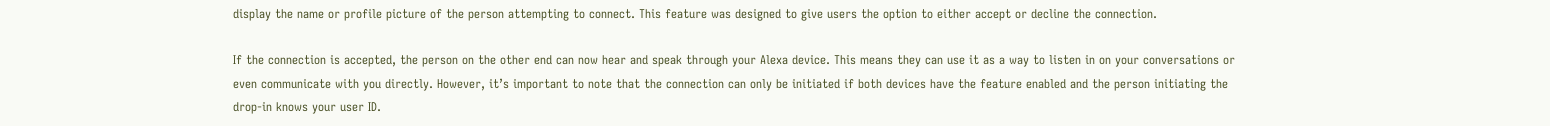display the name or profile picture of the person attempting to connect. This feature was designed to give users the option to either accept or decline the connection.

If the connection is accepted, the person on the other end can now hear and speak through your Alexa device. This means they can use it as a way to listen in on your conversations or even communicate with you directly. However, it’s important to note that the connection can only be initiated if both devices have the feature enabled and the person initiating the drop-in knows your user ID.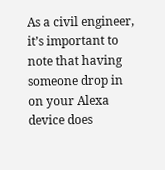As a civil engineer, it’s important to note that having someone drop in on your Alexa device does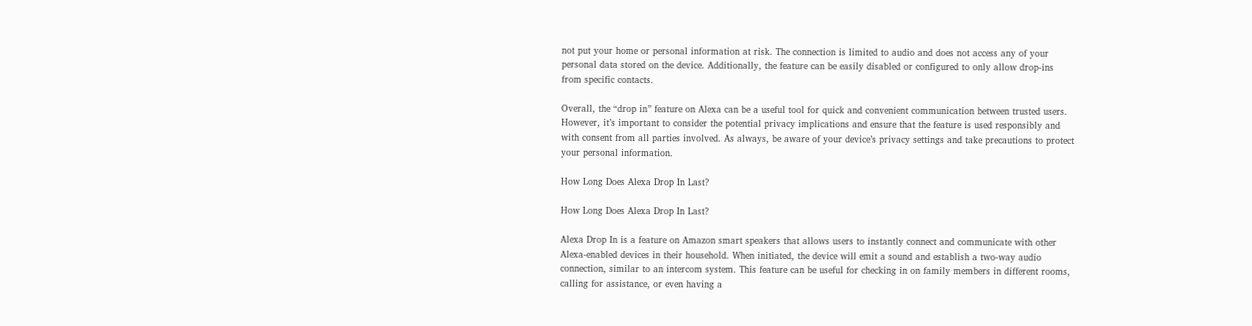not put your home or personal information at risk. The connection is limited to audio and does not access any of your personal data stored on the device. Additionally, the feature can be easily disabled or configured to only allow drop-ins from specific contacts.

Overall, the “drop in” feature on Alexa can be a useful tool for quick and convenient communication between trusted users. However, it’s important to consider the potential privacy implications and ensure that the feature is used responsibly and with consent from all parties involved. As always, be aware of your device’s privacy settings and take precautions to protect your personal information.

How Long Does Alexa Drop In Last?

How Long Does Alexa Drop In Last?

Alexa Drop In is a feature on Amazon smart speakers that allows users to instantly connect and communicate with other Alexa-enabled devices in their household. When initiated, the device will emit a sound and establish a two-way audio connection, similar to an intercom system. This feature can be useful for checking in on family members in different rooms, calling for assistance, or even having a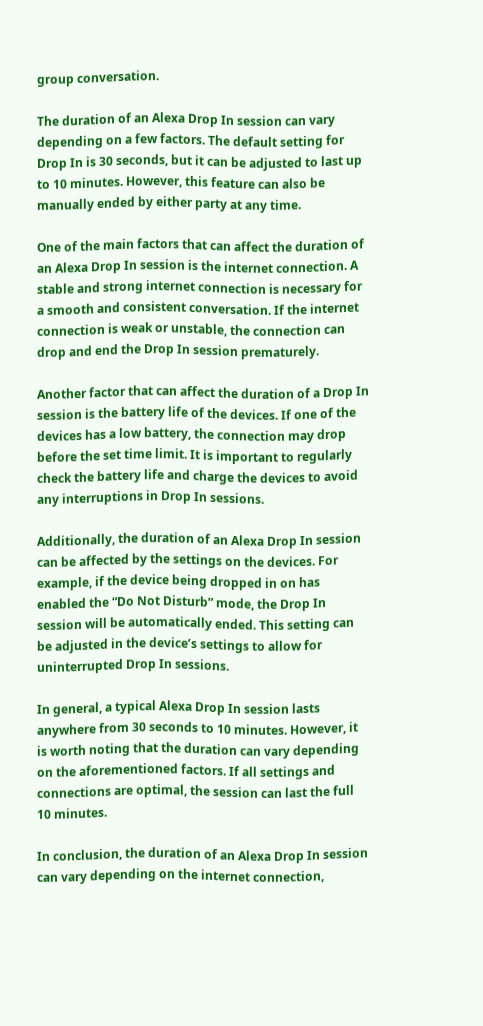group conversation.

The duration of an Alexa Drop In session can vary depending on a few factors. The default setting for Drop In is 30 seconds, but it can be adjusted to last up to 10 minutes. However, this feature can also be manually ended by either party at any time.

One of the main factors that can affect the duration of an Alexa Drop In session is the internet connection. A stable and strong internet connection is necessary for a smooth and consistent conversation. If the internet connection is weak or unstable, the connection can drop and end the Drop In session prematurely.

Another factor that can affect the duration of a Drop In session is the battery life of the devices. If one of the devices has a low battery, the connection may drop before the set time limit. It is important to regularly check the battery life and charge the devices to avoid any interruptions in Drop In sessions.

Additionally, the duration of an Alexa Drop In session can be affected by the settings on the devices. For example, if the device being dropped in on has enabled the “Do Not Disturb” mode, the Drop In session will be automatically ended. This setting can be adjusted in the device’s settings to allow for uninterrupted Drop In sessions.

In general, a typical Alexa Drop In session lasts anywhere from 30 seconds to 10 minutes. However, it is worth noting that the duration can vary depending on the aforementioned factors. If all settings and connections are optimal, the session can last the full 10 minutes.

In conclusion, the duration of an Alexa Drop In session can vary depending on the internet connection,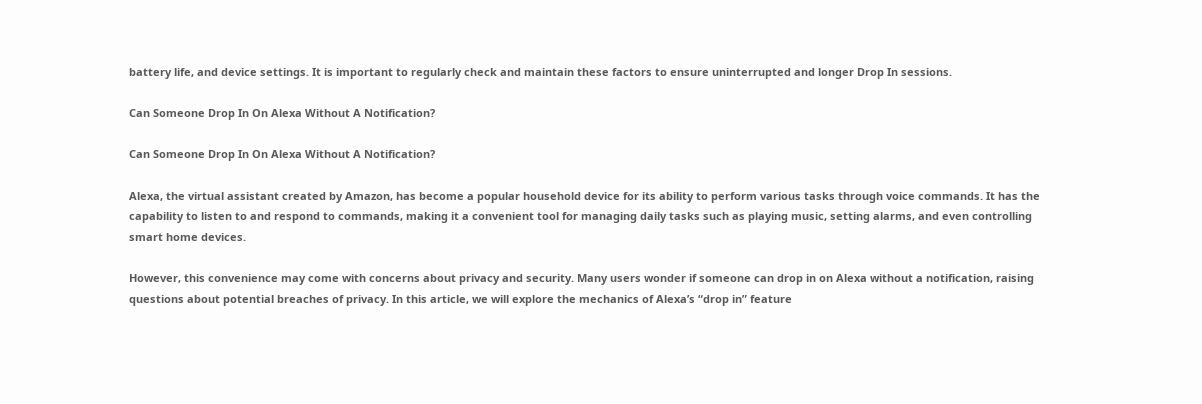battery life, and device settings. It is important to regularly check and maintain these factors to ensure uninterrupted and longer Drop In sessions.

Can Someone Drop In On Alexa Without A Notification?

Can Someone Drop In On Alexa Without A Notification?

Alexa, the virtual assistant created by Amazon, has become a popular household device for its ability to perform various tasks through voice commands. It has the capability to listen to and respond to commands, making it a convenient tool for managing daily tasks such as playing music, setting alarms, and even controlling smart home devices.

However, this convenience may come with concerns about privacy and security. Many users wonder if someone can drop in on Alexa without a notification, raising questions about potential breaches of privacy. In this article, we will explore the mechanics of Alexa’s “drop in” feature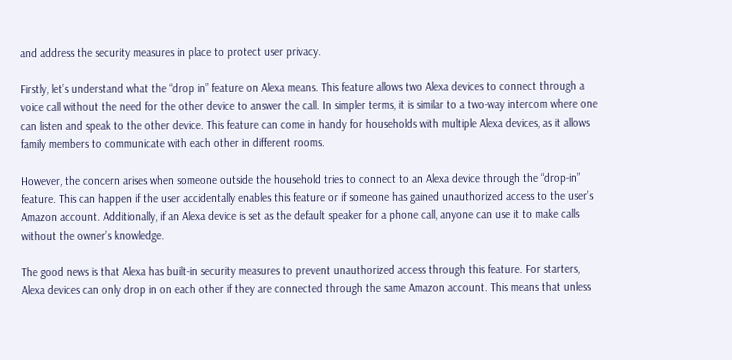and address the security measures in place to protect user privacy.

Firstly, let’s understand what the “drop in” feature on Alexa means. This feature allows two Alexa devices to connect through a voice call without the need for the other device to answer the call. In simpler terms, it is similar to a two-way intercom where one can listen and speak to the other device. This feature can come in handy for households with multiple Alexa devices, as it allows family members to communicate with each other in different rooms.

However, the concern arises when someone outside the household tries to connect to an Alexa device through the “drop-in” feature. This can happen if the user accidentally enables this feature or if someone has gained unauthorized access to the user’s Amazon account. Additionally, if an Alexa device is set as the default speaker for a phone call, anyone can use it to make calls without the owner’s knowledge.

The good news is that Alexa has built-in security measures to prevent unauthorized access through this feature. For starters, Alexa devices can only drop in on each other if they are connected through the same Amazon account. This means that unless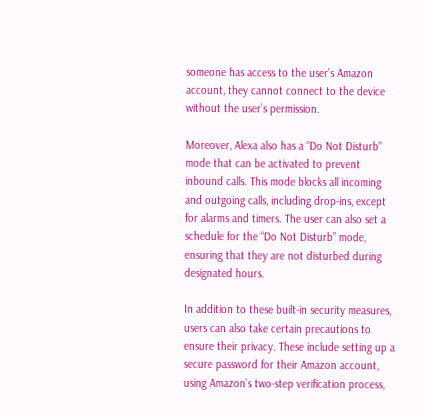someone has access to the user’s Amazon account, they cannot connect to the device without the user’s permission.

Moreover, Alexa also has a “Do Not Disturb” mode that can be activated to prevent inbound calls. This mode blocks all incoming and outgoing calls, including drop-ins, except for alarms and timers. The user can also set a schedule for the “Do Not Disturb” mode, ensuring that they are not disturbed during designated hours.

In addition to these built-in security measures, users can also take certain precautions to ensure their privacy. These include setting up a secure password for their Amazon account, using Amazon’s two-step verification process,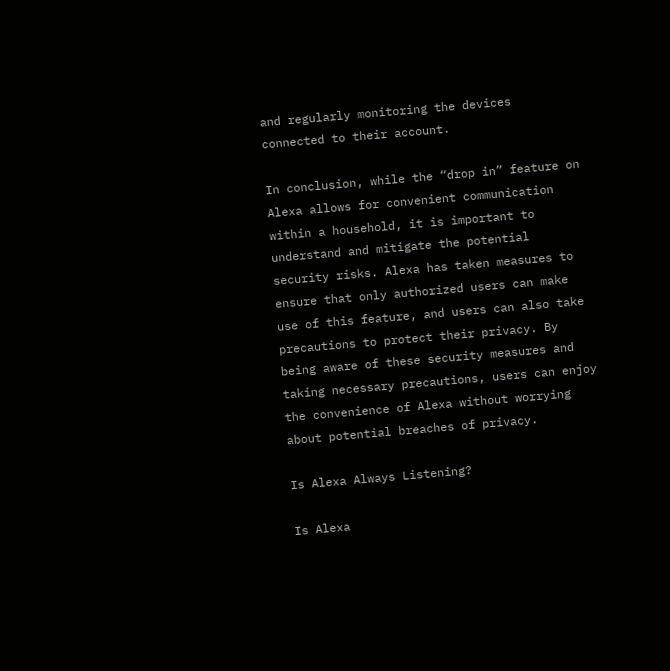and regularly monitoring the devices connected to their account.

In conclusion, while the “drop in” feature on Alexa allows for convenient communication within a household, it is important to understand and mitigate the potential security risks. Alexa has taken measures to ensure that only authorized users can make use of this feature, and users can also take precautions to protect their privacy. By being aware of these security measures and taking necessary precautions, users can enjoy the convenience of Alexa without worrying about potential breaches of privacy.

Is Alexa Always Listening?

Is Alexa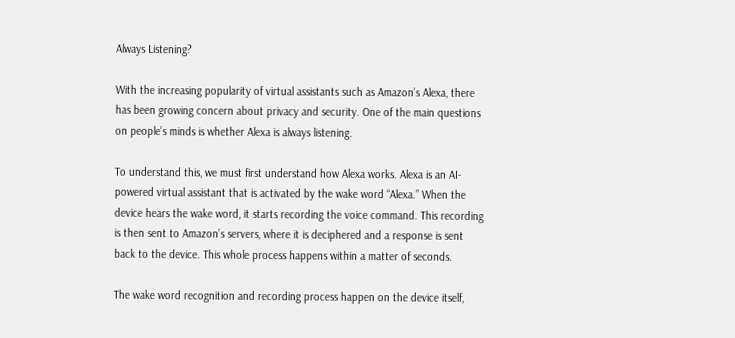Always Listening?

With the increasing popularity of virtual assistants such as Amazon’s Alexa, there has been growing concern about privacy and security. One of the main questions on people’s minds is whether Alexa is always listening.

To understand this, we must first understand how Alexa works. Alexa is an AI-powered virtual assistant that is activated by the wake word “Alexa.” When the device hears the wake word, it starts recording the voice command. This recording is then sent to Amazon’s servers, where it is deciphered and a response is sent back to the device. This whole process happens within a matter of seconds.

The wake word recognition and recording process happen on the device itself,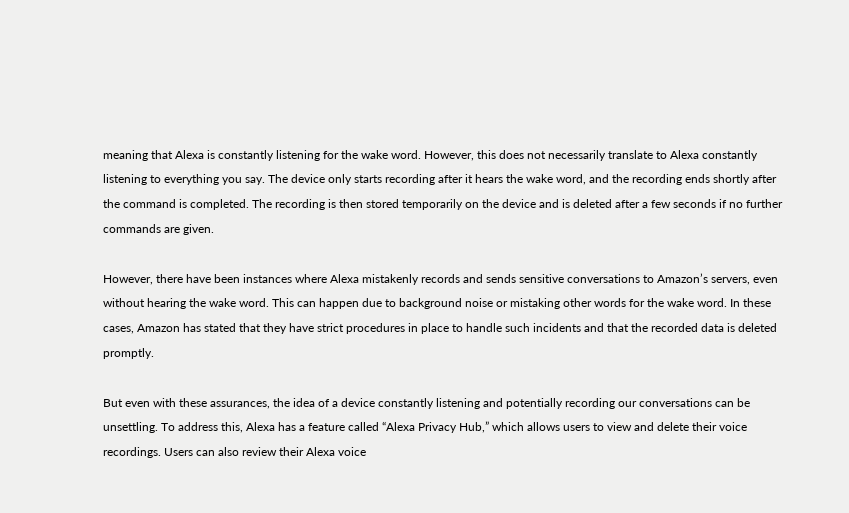meaning that Alexa is constantly listening for the wake word. However, this does not necessarily translate to Alexa constantly listening to everything you say. The device only starts recording after it hears the wake word, and the recording ends shortly after the command is completed. The recording is then stored temporarily on the device and is deleted after a few seconds if no further commands are given.

However, there have been instances where Alexa mistakenly records and sends sensitive conversations to Amazon’s servers, even without hearing the wake word. This can happen due to background noise or mistaking other words for the wake word. In these cases, Amazon has stated that they have strict procedures in place to handle such incidents and that the recorded data is deleted promptly.

But even with these assurances, the idea of a device constantly listening and potentially recording our conversations can be unsettling. To address this, Alexa has a feature called “Alexa Privacy Hub,” which allows users to view and delete their voice recordings. Users can also review their Alexa voice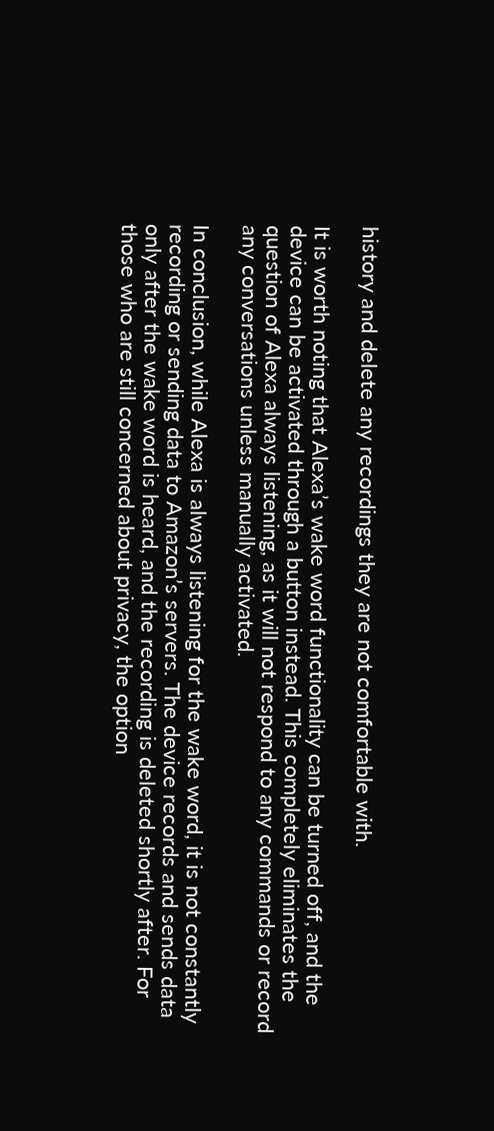history and delete any recordings they are not comfortable with.

It is worth noting that Alexa’s wake word functionality can be turned off, and the device can be activated through a button instead. This completely eliminates the question of Alexa always listening, as it will not respond to any commands or record any conversations unless manually activated.

In conclusion, while Alexa is always listening for the wake word, it is not constantly recording or sending data to Amazon’s servers. The device records and sends data only after the wake word is heard, and the recording is deleted shortly after. For those who are still concerned about privacy, the option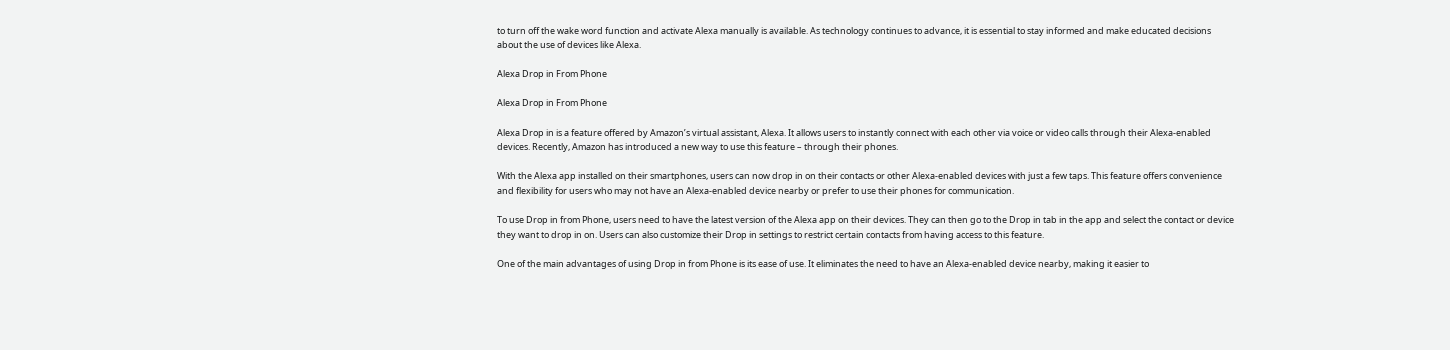to turn off the wake word function and activate Alexa manually is available. As technology continues to advance, it is essential to stay informed and make educated decisions about the use of devices like Alexa.

Alexa Drop in From Phone

Alexa Drop in From Phone

Alexa Drop in is a feature offered by Amazon’s virtual assistant, Alexa. It allows users to instantly connect with each other via voice or video calls through their Alexa-enabled devices. Recently, Amazon has introduced a new way to use this feature – through their phones.

With the Alexa app installed on their smartphones, users can now drop in on their contacts or other Alexa-enabled devices with just a few taps. This feature offers convenience and flexibility for users who may not have an Alexa-enabled device nearby or prefer to use their phones for communication.

To use Drop in from Phone, users need to have the latest version of the Alexa app on their devices. They can then go to the Drop in tab in the app and select the contact or device they want to drop in on. Users can also customize their Drop in settings to restrict certain contacts from having access to this feature.

One of the main advantages of using Drop in from Phone is its ease of use. It eliminates the need to have an Alexa-enabled device nearby, making it easier to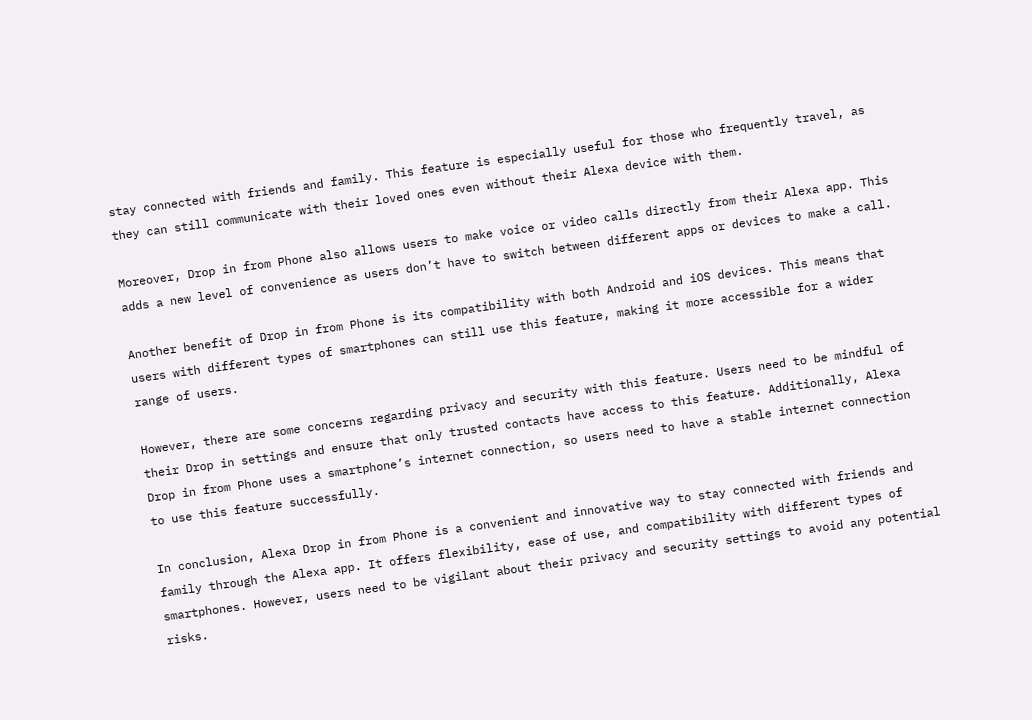stay connected with friends and family. This feature is especially useful for those who frequently travel, as they can still communicate with their loved ones even without their Alexa device with them.

Moreover, Drop in from Phone also allows users to make voice or video calls directly from their Alexa app. This adds a new level of convenience as users don’t have to switch between different apps or devices to make a call.

Another benefit of Drop in from Phone is its compatibility with both Android and iOS devices. This means that users with different types of smartphones can still use this feature, making it more accessible for a wider range of users.

However, there are some concerns regarding privacy and security with this feature. Users need to be mindful of their Drop in settings and ensure that only trusted contacts have access to this feature. Additionally, Alexa Drop in from Phone uses a smartphone’s internet connection, so users need to have a stable internet connection to use this feature successfully.

In conclusion, Alexa Drop in from Phone is a convenient and innovative way to stay connected with friends and family through the Alexa app. It offers flexibility, ease of use, and compatibility with different types of smartphones. However, users need to be vigilant about their privacy and security settings to avoid any potential risks.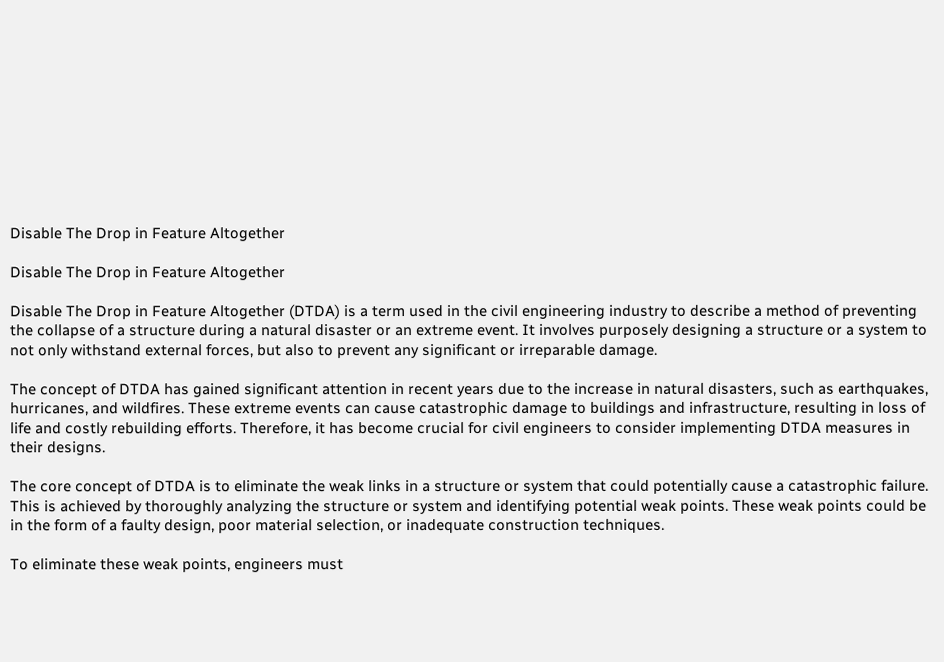Disable The Drop in Feature Altogether

Disable The Drop in Feature Altogether

Disable The Drop in Feature Altogether (DTDA) is a term used in the civil engineering industry to describe a method of preventing the collapse of a structure during a natural disaster or an extreme event. It involves purposely designing a structure or a system to not only withstand external forces, but also to prevent any significant or irreparable damage.

The concept of DTDA has gained significant attention in recent years due to the increase in natural disasters, such as earthquakes, hurricanes, and wildfires. These extreme events can cause catastrophic damage to buildings and infrastructure, resulting in loss of life and costly rebuilding efforts. Therefore, it has become crucial for civil engineers to consider implementing DTDA measures in their designs.

The core concept of DTDA is to eliminate the weak links in a structure or system that could potentially cause a catastrophic failure. This is achieved by thoroughly analyzing the structure or system and identifying potential weak points. These weak points could be in the form of a faulty design, poor material selection, or inadequate construction techniques.

To eliminate these weak points, engineers must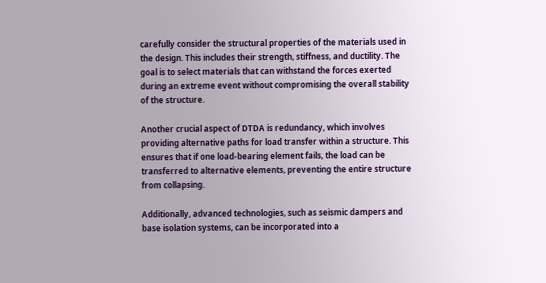carefully consider the structural properties of the materials used in the design. This includes their strength, stiffness, and ductility. The goal is to select materials that can withstand the forces exerted during an extreme event without compromising the overall stability of the structure.

Another crucial aspect of DTDA is redundancy, which involves providing alternative paths for load transfer within a structure. This ensures that if one load-bearing element fails, the load can be transferred to alternative elements, preventing the entire structure from collapsing.

Additionally, advanced technologies, such as seismic dampers and base isolation systems, can be incorporated into a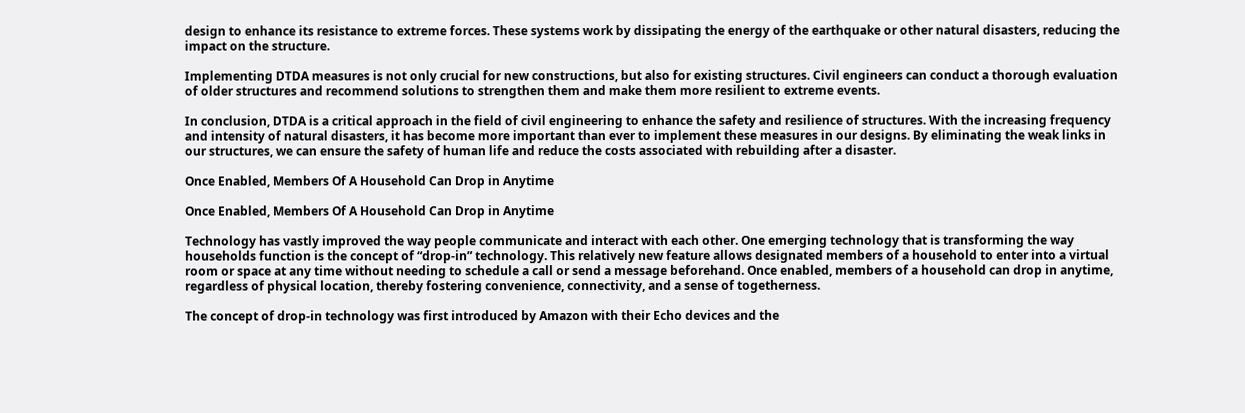design to enhance its resistance to extreme forces. These systems work by dissipating the energy of the earthquake or other natural disasters, reducing the impact on the structure.

Implementing DTDA measures is not only crucial for new constructions, but also for existing structures. Civil engineers can conduct a thorough evaluation of older structures and recommend solutions to strengthen them and make them more resilient to extreme events.

In conclusion, DTDA is a critical approach in the field of civil engineering to enhance the safety and resilience of structures. With the increasing frequency and intensity of natural disasters, it has become more important than ever to implement these measures in our designs. By eliminating the weak links in our structures, we can ensure the safety of human life and reduce the costs associated with rebuilding after a disaster.

Once Enabled, Members Of A Household Can Drop in Anytime

Once Enabled, Members Of A Household Can Drop in Anytime

Technology has vastly improved the way people communicate and interact with each other. One emerging technology that is transforming the way households function is the concept of “drop-in” technology. This relatively new feature allows designated members of a household to enter into a virtual room or space at any time without needing to schedule a call or send a message beforehand. Once enabled, members of a household can drop in anytime, regardless of physical location, thereby fostering convenience, connectivity, and a sense of togetherness.

The concept of drop-in technology was first introduced by Amazon with their Echo devices and the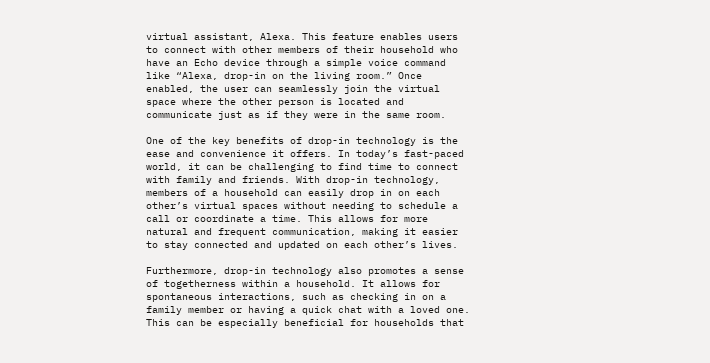virtual assistant, Alexa. This feature enables users to connect with other members of their household who have an Echo device through a simple voice command like “Alexa, drop-in on the living room.” Once enabled, the user can seamlessly join the virtual space where the other person is located and communicate just as if they were in the same room.

One of the key benefits of drop-in technology is the ease and convenience it offers. In today’s fast-paced world, it can be challenging to find time to connect with family and friends. With drop-in technology, members of a household can easily drop in on each other’s virtual spaces without needing to schedule a call or coordinate a time. This allows for more natural and frequent communication, making it easier to stay connected and updated on each other’s lives.

Furthermore, drop-in technology also promotes a sense of togetherness within a household. It allows for spontaneous interactions, such as checking in on a family member or having a quick chat with a loved one. This can be especially beneficial for households that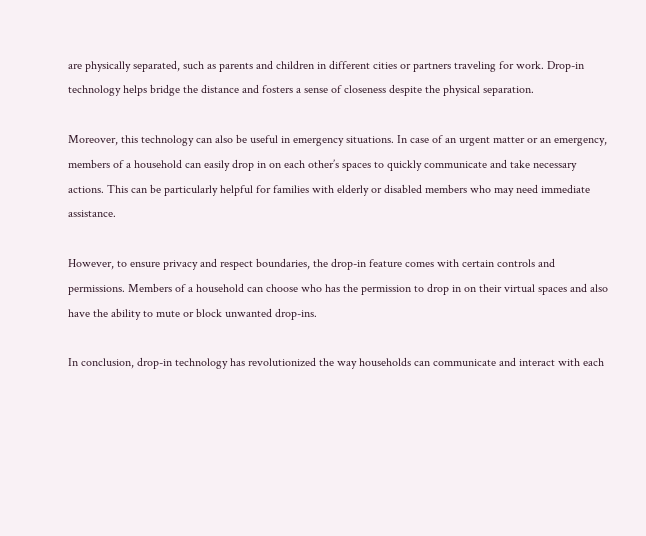are physically separated, such as parents and children in different cities or partners traveling for work. Drop-in technology helps bridge the distance and fosters a sense of closeness despite the physical separation.

Moreover, this technology can also be useful in emergency situations. In case of an urgent matter or an emergency, members of a household can easily drop in on each other’s spaces to quickly communicate and take necessary actions. This can be particularly helpful for families with elderly or disabled members who may need immediate assistance.

However, to ensure privacy and respect boundaries, the drop-in feature comes with certain controls and permissions. Members of a household can choose who has the permission to drop in on their virtual spaces and also have the ability to mute or block unwanted drop-ins.

In conclusion, drop-in technology has revolutionized the way households can communicate and interact with each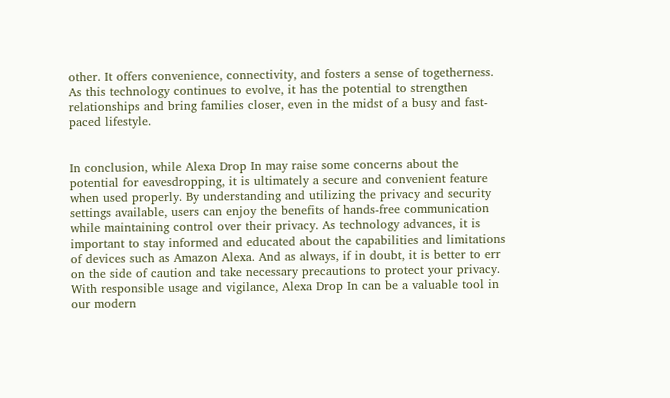other. It offers convenience, connectivity, and fosters a sense of togetherness. As this technology continues to evolve, it has the potential to strengthen relationships and bring families closer, even in the midst of a busy and fast-paced lifestyle.


In conclusion, while Alexa Drop In may raise some concerns about the potential for eavesdropping, it is ultimately a secure and convenient feature when used properly. By understanding and utilizing the privacy and security settings available, users can enjoy the benefits of hands-free communication while maintaining control over their privacy. As technology advances, it is important to stay informed and educated about the capabilities and limitations of devices such as Amazon Alexa. And as always, if in doubt, it is better to err on the side of caution and take necessary precautions to protect your privacy. With responsible usage and vigilance, Alexa Drop In can be a valuable tool in our modern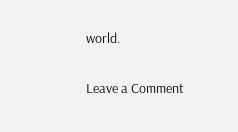world.

Leave a Comment